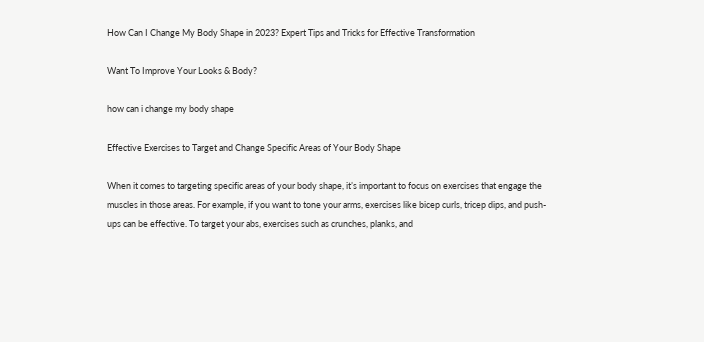How Can I Change My Body Shape in 2023? Expert Tips and Tricks for Effective Transformation

Want To Improve Your Looks & Body?

how can i change my body shape

Effective Exercises to Target and Change Specific Areas of Your Body Shape

When it comes to targeting specific areas of your body shape, it’s important to focus on exercises that engage the muscles in those areas. For example, if you want to tone your arms, exercises like bicep curls, tricep dips, and push-ups can be effective. To target your abs, exercises such as crunches, planks, and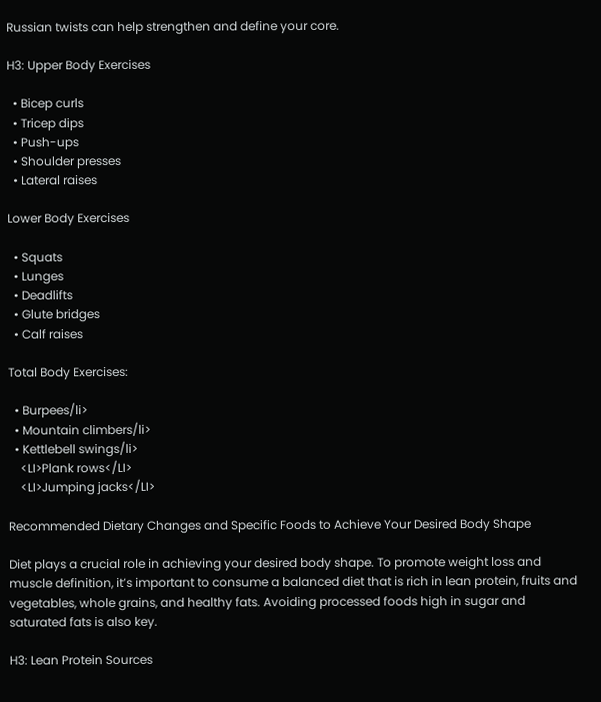Russian twists can help strengthen and define your core.

H3: Upper Body Exercises

  • Bicep curls
  • Tricep dips
  • Push-ups
  • Shoulder presses
  • Lateral raises

Lower Body Exercises

  • Squats
  • Lunges
  • Deadlifts
  • Glute bridges
  • Calf raises

Total Body Exercises:

  • Burpees/li>
  • Mountain climbers/li>
  • Kettlebell swings/li>
    <LI>Plank rows</LI>
    <LI>Jumping jacks</LI>

Recommended Dietary Changes and Specific Foods to Achieve Your Desired Body Shape

Diet plays a crucial role in achieving your desired body shape. To promote weight loss and muscle definition, it’s important to consume a balanced diet that is rich in lean protein, fruits and vegetables, whole grains, and healthy fats. Avoiding processed foods high in sugar and saturated fats is also key.

H3: Lean Protein Sources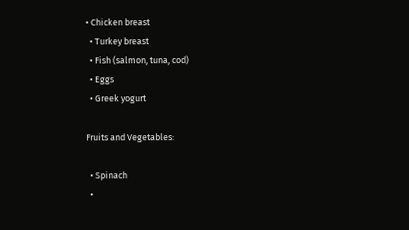• Chicken breast
  • Turkey breast
  • Fish (salmon, tuna, cod)
  • Eggs
  • Greek yogurt

Fruits and Vegetables:

  • Spinach
  •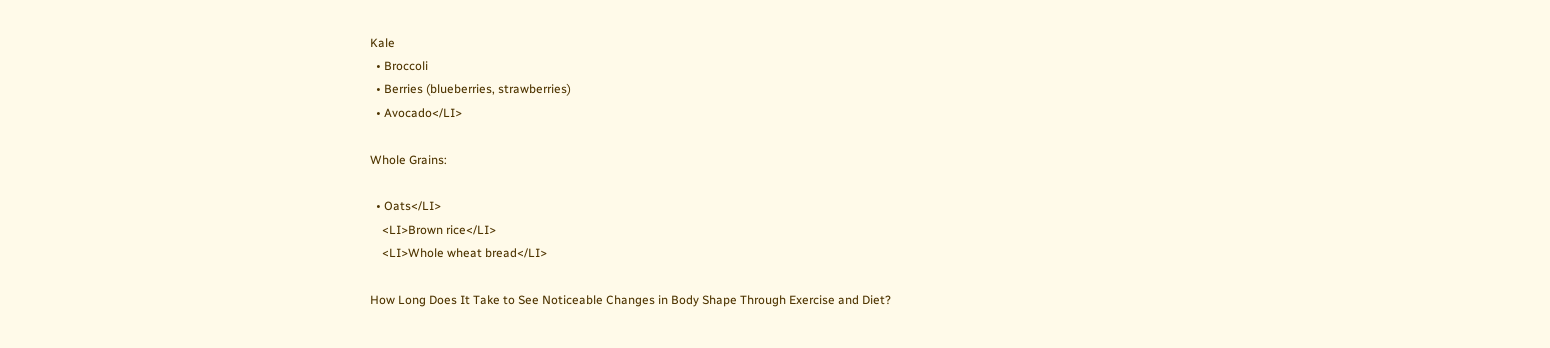Kale
  • Broccoli
  • Berries (blueberries, strawberries)
  • Avocado</LI>

Whole Grains:

  • Oats</LI>
    <LI>Brown rice</LI>
    <LI>Whole wheat bread</LI>

How Long Does It Take to See Noticeable Changes in Body Shape Through Exercise and Diet?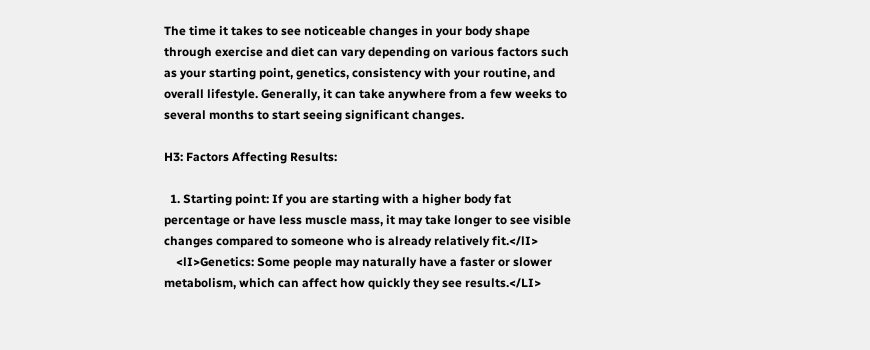The time it takes to see noticeable changes in your body shape through exercise and diet can vary depending on various factors such as your starting point, genetics, consistency with your routine, and overall lifestyle. Generally, it can take anywhere from a few weeks to several months to start seeing significant changes.

H3: Factors Affecting Results:

  1. Starting point: If you are starting with a higher body fat percentage or have less muscle mass, it may take longer to see visible changes compared to someone who is already relatively fit.</lI>
    <lI>Genetics: Some people may naturally have a faster or slower metabolism, which can affect how quickly they see results.</LI>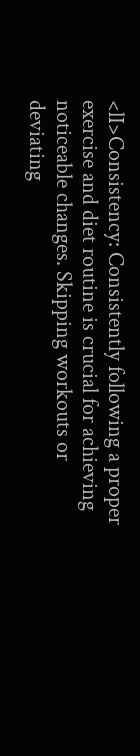<lI>Consistency: Consistently following a proper exercise and diet routine is crucial for achieving noticeable changes. Skipping workouts or deviating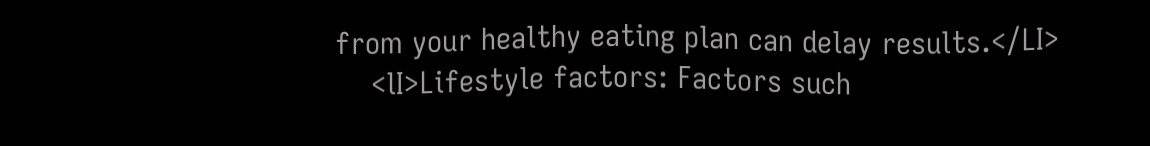from your healthy eating plan can delay results.</LI>
    <lI>Lifestyle factors: Factors such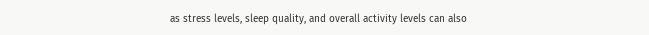as stress levels, sleep quality, and overall activity levels can also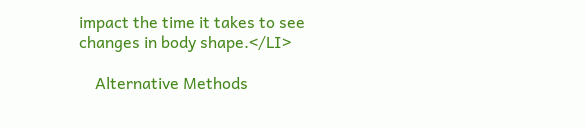impact the time it takes to see changes in body shape.</LI>

    Alternative Methods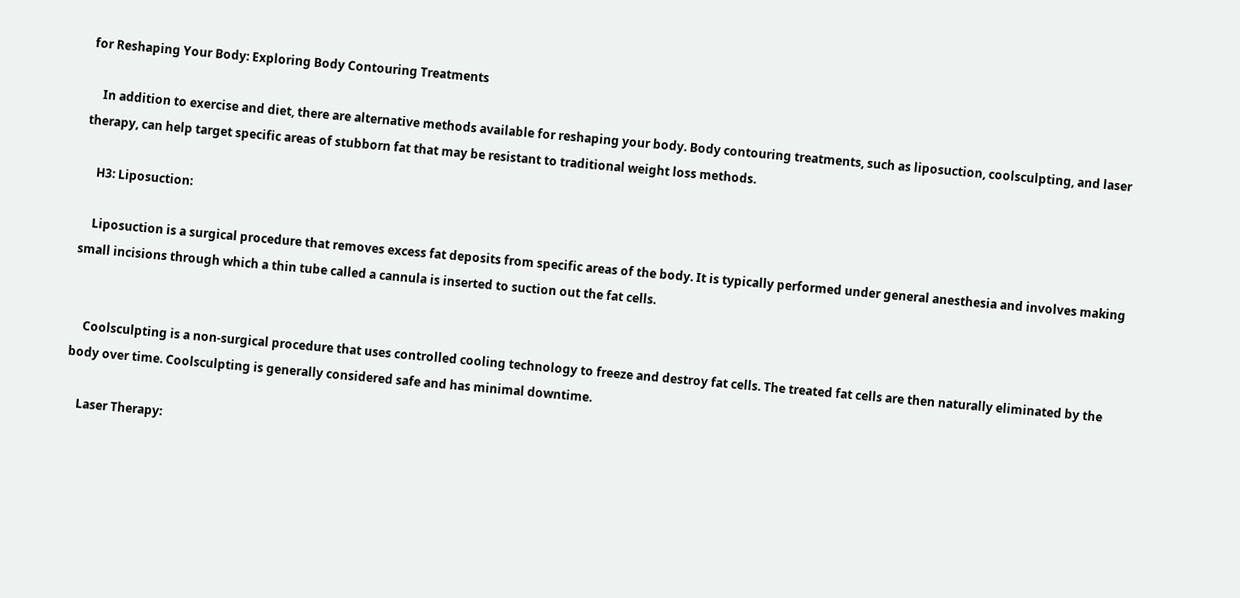for Reshaping Your Body: Exploring Body Contouring Treatments

    In addition to exercise and diet, there are alternative methods available for reshaping your body. Body contouring treatments, such as liposuction, coolsculpting, and laser therapy, can help target specific areas of stubborn fat that may be resistant to traditional weight loss methods.

    H3: Liposuction:

    Liposuction is a surgical procedure that removes excess fat deposits from specific areas of the body. It is typically performed under general anesthesia and involves making small incisions through which a thin tube called a cannula is inserted to suction out the fat cells.


    Coolsculpting is a non-surgical procedure that uses controlled cooling technology to freeze and destroy fat cells. The treated fat cells are then naturally eliminated by the body over time. Coolsculpting is generally considered safe and has minimal downtime.

    Laser Therapy: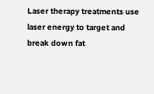Laser therapy treatments use laser energy to target and break down fat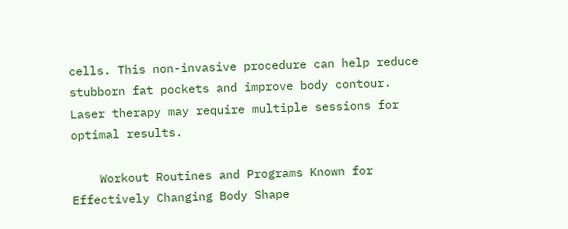cells. This non-invasive procedure can help reduce stubborn fat pockets and improve body contour. Laser therapy may require multiple sessions for optimal results.

    Workout Routines and Programs Known for Effectively Changing Body Shape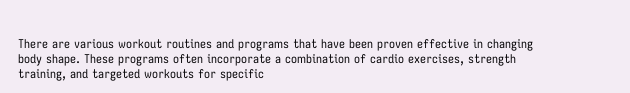There are various workout routines and programs that have been proven effective in changing body shape. These programs often incorporate a combination of cardio exercises, strength training, and targeted workouts for specific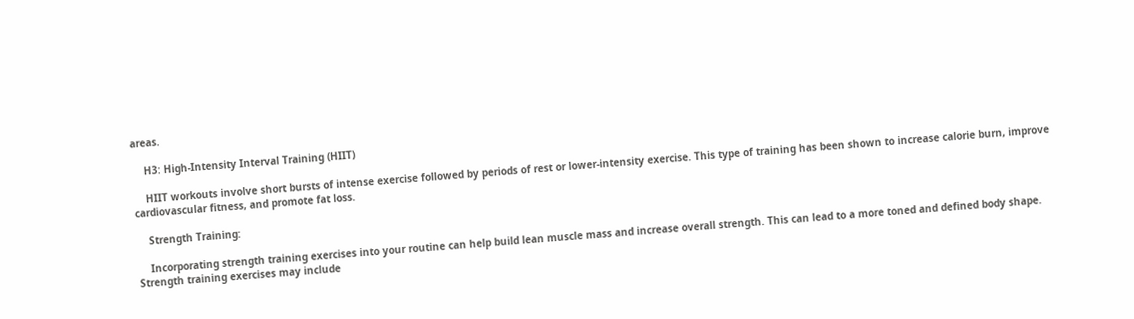areas.

    H3: High-Intensity Interval Training (HIIT)

    HIIT workouts involve short bursts of intense exercise followed by periods of rest or lower-intensity exercise. This type of training has been shown to increase calorie burn, improve cardiovascular fitness, and promote fat loss.

    Strength Training:

    Incorporating strength training exercises into your routine can help build lean muscle mass and increase overall strength. This can lead to a more toned and defined body shape. Strength training exercises may include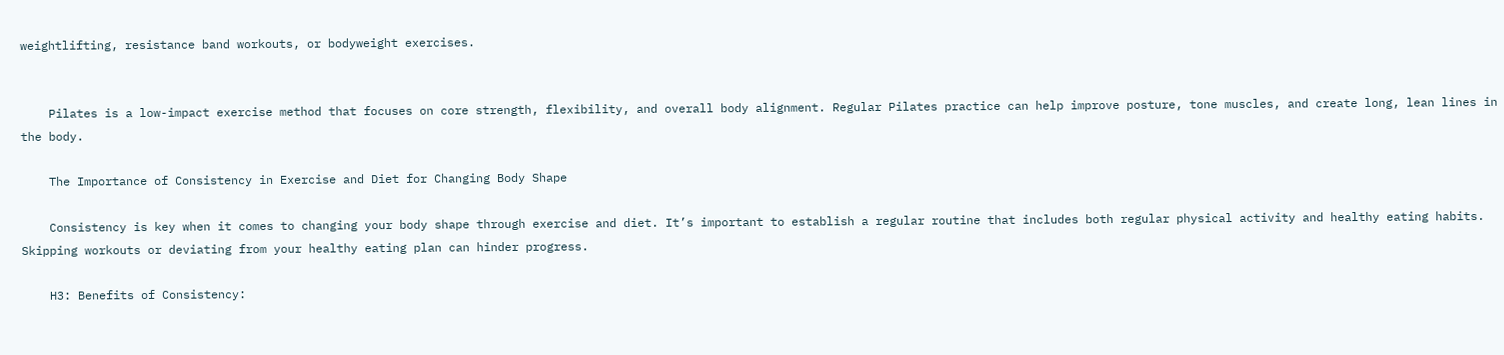weightlifting, resistance band workouts, or bodyweight exercises.


    Pilates is a low-impact exercise method that focuses on core strength, flexibility, and overall body alignment. Regular Pilates practice can help improve posture, tone muscles, and create long, lean lines in the body.

    The Importance of Consistency in Exercise and Diet for Changing Body Shape

    Consistency is key when it comes to changing your body shape through exercise and diet. It’s important to establish a regular routine that includes both regular physical activity and healthy eating habits. Skipping workouts or deviating from your healthy eating plan can hinder progress.

    H3: Benefits of Consistency: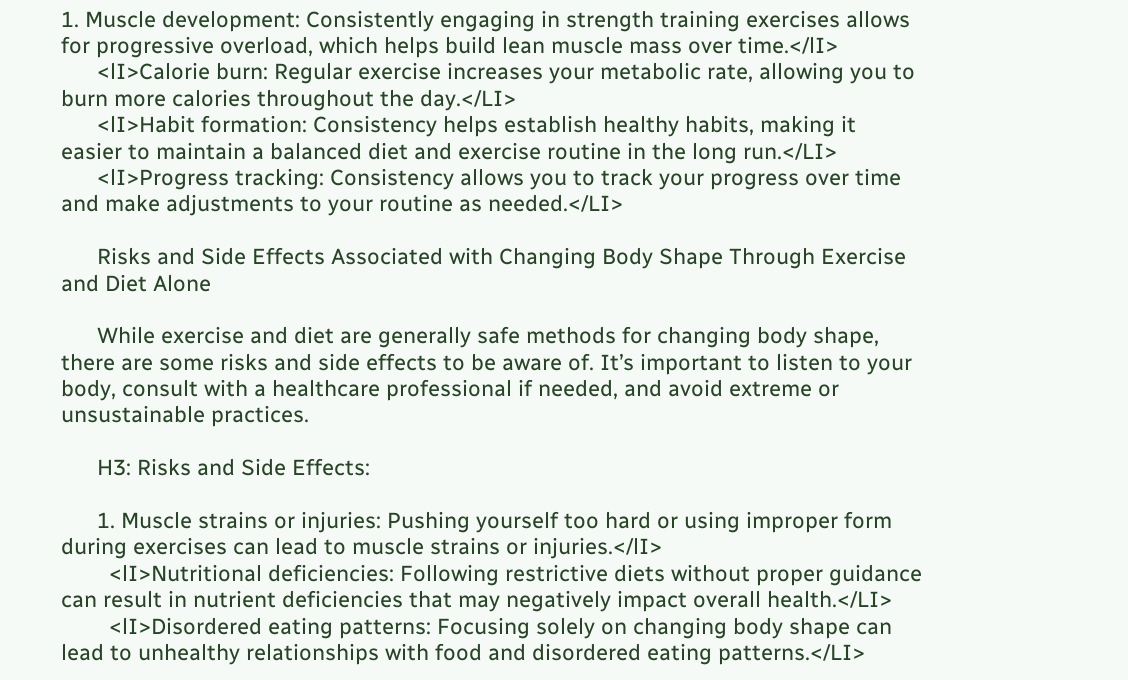1. Muscle development: Consistently engaging in strength training exercises allows for progressive overload, which helps build lean muscle mass over time.</lI>
      <lI>Calorie burn: Regular exercise increases your metabolic rate, allowing you to burn more calories throughout the day.</LI>
      <lI>Habit formation: Consistency helps establish healthy habits, making it easier to maintain a balanced diet and exercise routine in the long run.</LI>
      <lI>Progress tracking: Consistency allows you to track your progress over time and make adjustments to your routine as needed.</LI>

      Risks and Side Effects Associated with Changing Body Shape Through Exercise and Diet Alone

      While exercise and diet are generally safe methods for changing body shape, there are some risks and side effects to be aware of. It’s important to listen to your body, consult with a healthcare professional if needed, and avoid extreme or unsustainable practices.

      H3: Risks and Side Effects:

      1. Muscle strains or injuries: Pushing yourself too hard or using improper form during exercises can lead to muscle strains or injuries.</lI>
        <lI>Nutritional deficiencies: Following restrictive diets without proper guidance can result in nutrient deficiencies that may negatively impact overall health.</LI>
        <lI>Disordered eating patterns: Focusing solely on changing body shape can lead to unhealthy relationships with food and disordered eating patterns.</LI>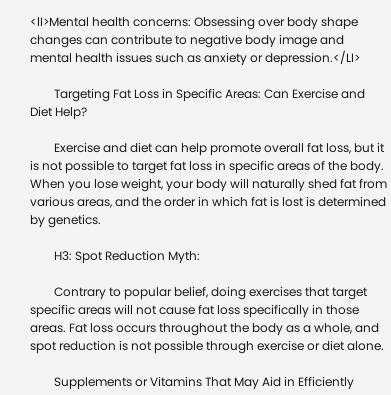<lI>Mental health concerns: Obsessing over body shape changes can contribute to negative body image and mental health issues such as anxiety or depression.</LI>

        Targeting Fat Loss in Specific Areas: Can Exercise and Diet Help?

        Exercise and diet can help promote overall fat loss, but it is not possible to target fat loss in specific areas of the body. When you lose weight, your body will naturally shed fat from various areas, and the order in which fat is lost is determined by genetics.

        H3: Spot Reduction Myth:

        Contrary to popular belief, doing exercises that target specific areas will not cause fat loss specifically in those areas. Fat loss occurs throughout the body as a whole, and spot reduction is not possible through exercise or diet alone.

        Supplements or Vitamins That May Aid in Efficiently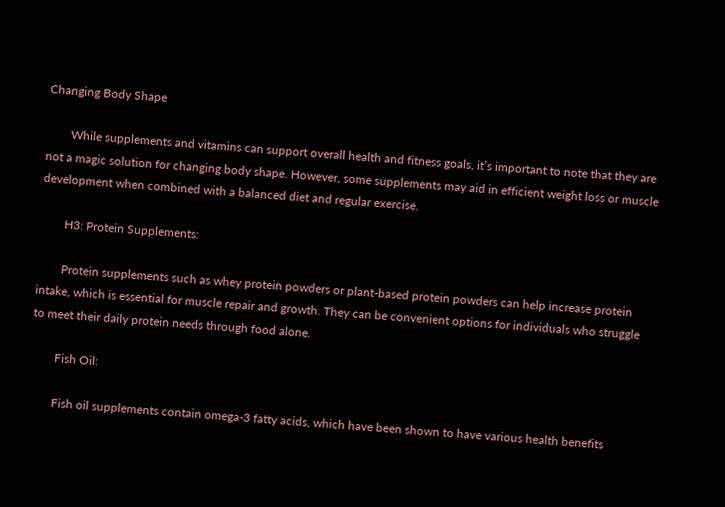Changing Body Shape

        While supplements and vitamins can support overall health and fitness goals, it’s important to note that they are not a magic solution for changing body shape. However, some supplements may aid in efficient weight loss or muscle development when combined with a balanced diet and regular exercise.

        H3: Protein Supplements:

        Protein supplements such as whey protein powders or plant-based protein powders can help increase protein intake, which is essential for muscle repair and growth. They can be convenient options for individuals who struggle to meet their daily protein needs through food alone.

        Fish Oil:

        Fish oil supplements contain omega-3 fatty acids, which have been shown to have various health benefits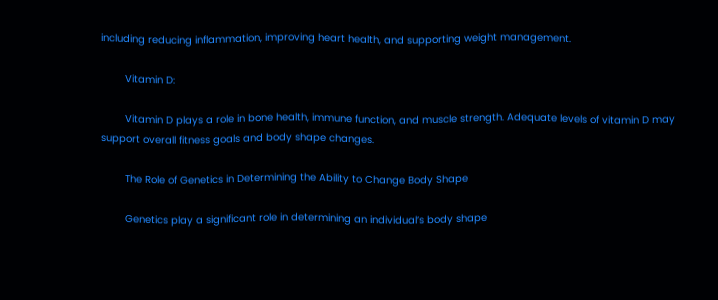including reducing inflammation, improving heart health, and supporting weight management.

        Vitamin D:

        Vitamin D plays a role in bone health, immune function, and muscle strength. Adequate levels of vitamin D may support overall fitness goals and body shape changes.

        The Role of Genetics in Determining the Ability to Change Body Shape

        Genetics play a significant role in determining an individual’s body shape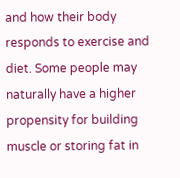and how their body responds to exercise and diet. Some people may naturally have a higher propensity for building muscle or storing fat in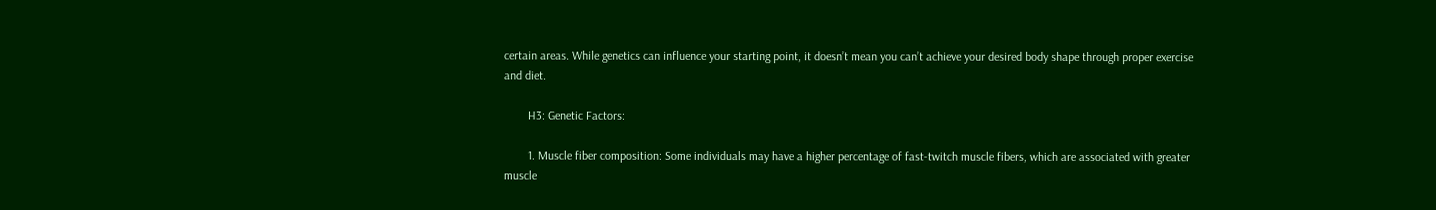certain areas. While genetics can influence your starting point, it doesn’t mean you can’t achieve your desired body shape through proper exercise and diet.

        H3: Genetic Factors:

        1. Muscle fiber composition: Some individuals may have a higher percentage of fast-twitch muscle fibers, which are associated with greater muscle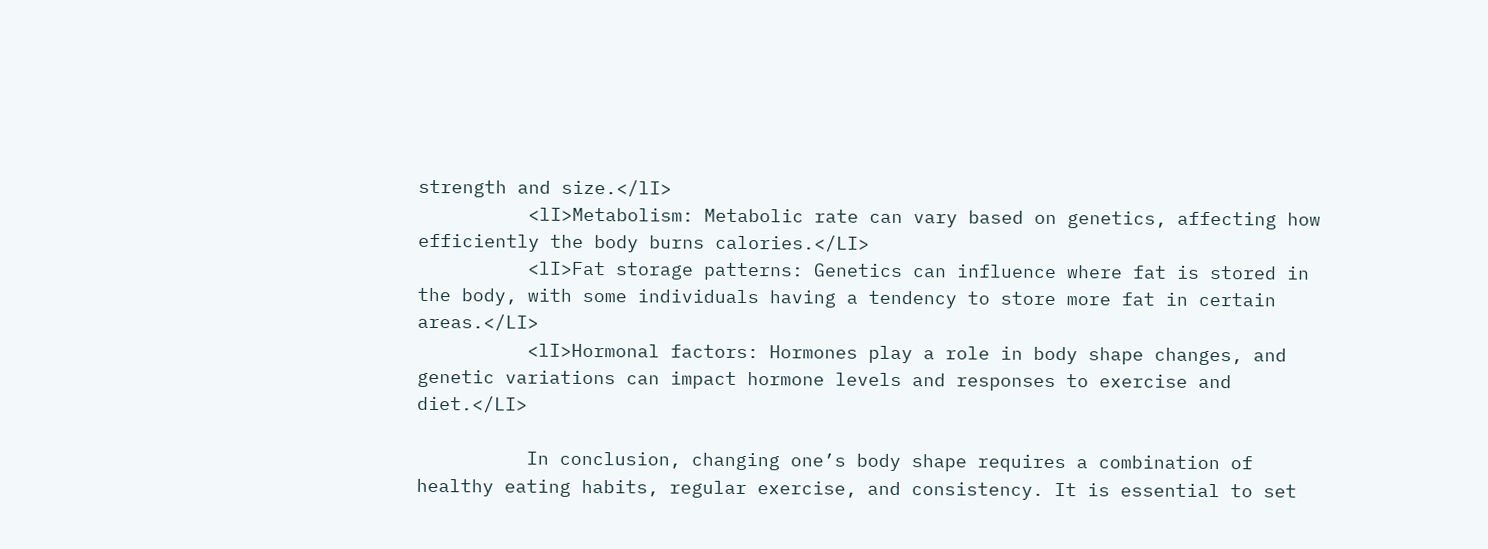strength and size.</lI>
          <lI>Metabolism: Metabolic rate can vary based on genetics, affecting how efficiently the body burns calories.</LI>
          <lI>Fat storage patterns: Genetics can influence where fat is stored in the body, with some individuals having a tendency to store more fat in certain areas.</LI>
          <lI>Hormonal factors: Hormones play a role in body shape changes, and genetic variations can impact hormone levels and responses to exercise and diet.</LI>

          In conclusion, changing one’s body shape requires a combination of healthy eating habits, regular exercise, and consistency. It is essential to set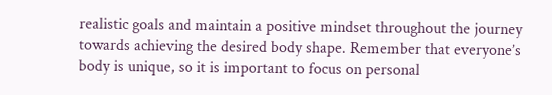realistic goals and maintain a positive mindset throughout the journey towards achieving the desired body shape. Remember that everyone’s body is unique, so it is important to focus on personal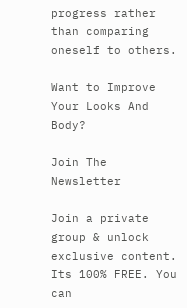progress rather than comparing oneself to others.

Want to Improve Your Looks And Body?

Join The Newsletter

Join a private group & unlock exclusive content. Its 100% FREE. You can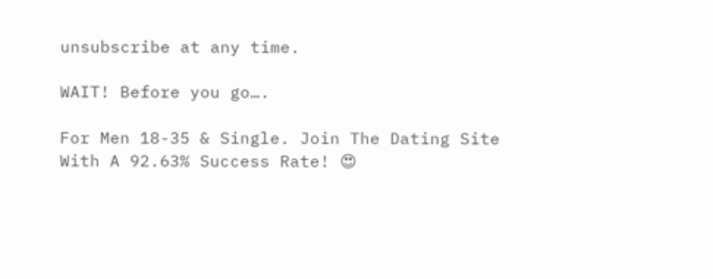unsubscribe at any time.

WAIT! Before you go….

For Men 18-35 & Single. Join The Dating Site With A 92.63% Success Rate! 😍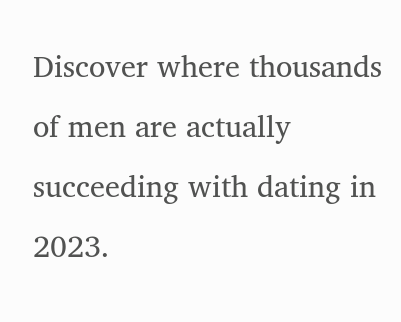Discover where thousands of men are actually succeeding with dating in 2023.